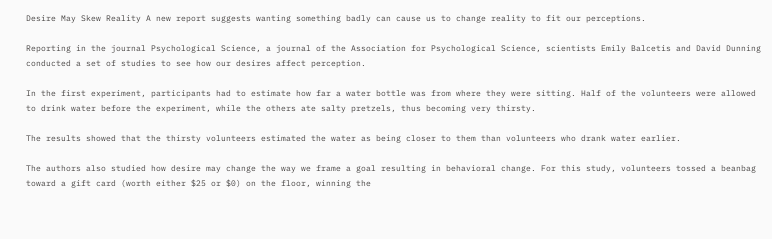Desire May Skew Reality A new report suggests wanting something badly can cause us to change reality to fit our perceptions.

Reporting in the journal Psychological Science, a journal of the Association for Psychological Science, scientists Emily Balcetis and David Dunning conducted a set of studies to see how our desires affect perception.

In the first experiment, participants had to estimate how far a water bottle was from where they were sitting. Half of the volunteers were allowed to drink water before the experiment, while the others ate salty pretzels, thus becoming very thirsty.

The results showed that the thirsty volunteers estimated the water as being closer to them than volunteers who drank water earlier.

The authors also studied how desire may change the way we frame a goal resulting in behavioral change. For this study, volunteers tossed a beanbag toward a gift card (worth either $25 or $0) on the floor, winning the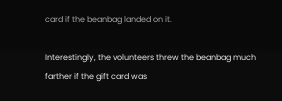card if the beanbag landed on it.

Interestingly, the volunteers threw the beanbag much farther if the gift card was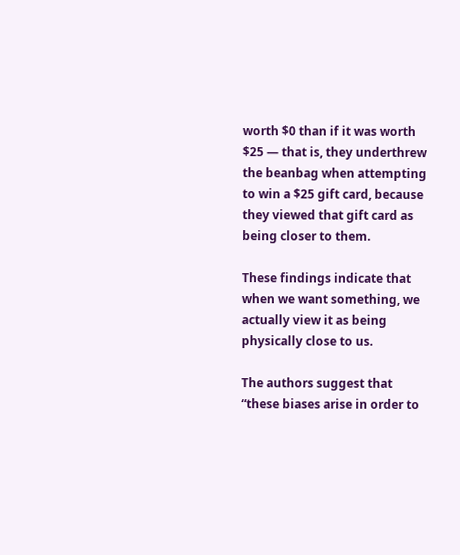worth $0 than if it was worth $25 — that is, they underthrew the beanbag when attempting to win a $25 gift card, because they viewed that gift card as being closer to them.

These findings indicate that when we want something, we actually view it as being physically close to us.

The authors suggest that “these biases arise in order to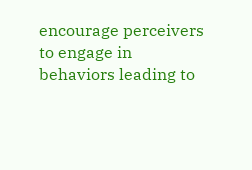encourage perceivers to engage in behaviors leading to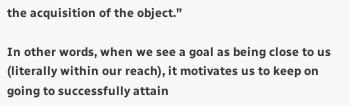the acquisition of the object.”

In other words, when we see a goal as being close to us (literally within our reach), it motivates us to keep on going to successfully attain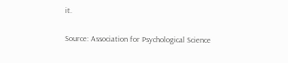it.

Source: Association for Psychological Science